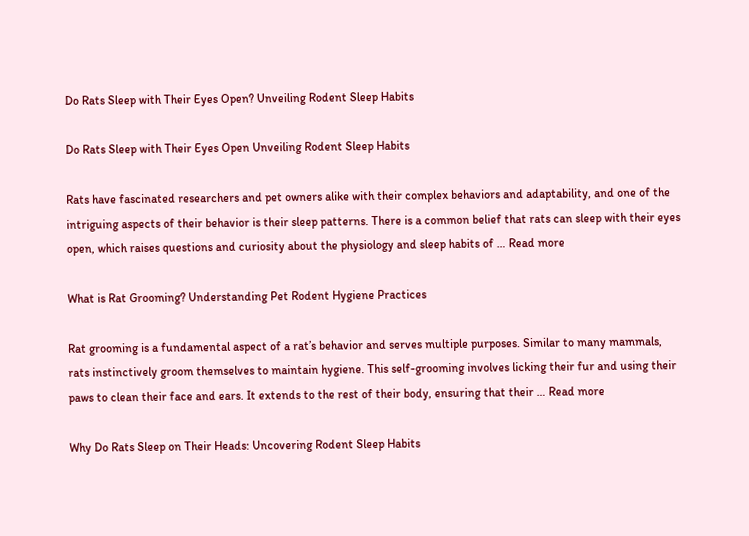Do Rats Sleep with Their Eyes Open? Unveiling Rodent Sleep Habits

Do Rats Sleep with Their Eyes Open Unveiling Rodent Sleep Habits

Rats have fascinated researchers and pet owners alike with their complex behaviors and adaptability, and one of the intriguing aspects of their behavior is their sleep patterns. There is a common belief that rats can sleep with their eyes open, which raises questions and curiosity about the physiology and sleep habits of … Read more

What is Rat Grooming? Understanding Pet Rodent Hygiene Practices

Rat grooming is a fundamental aspect of a rat’s behavior and serves multiple purposes. Similar to many mammals, rats instinctively groom themselves to maintain hygiene. This self-grooming involves licking their fur and using their paws to clean their face and ears. It extends to the rest of their body, ensuring that their … Read more

Why Do Rats Sleep on Their Heads: Uncovering Rodent Sleep Habits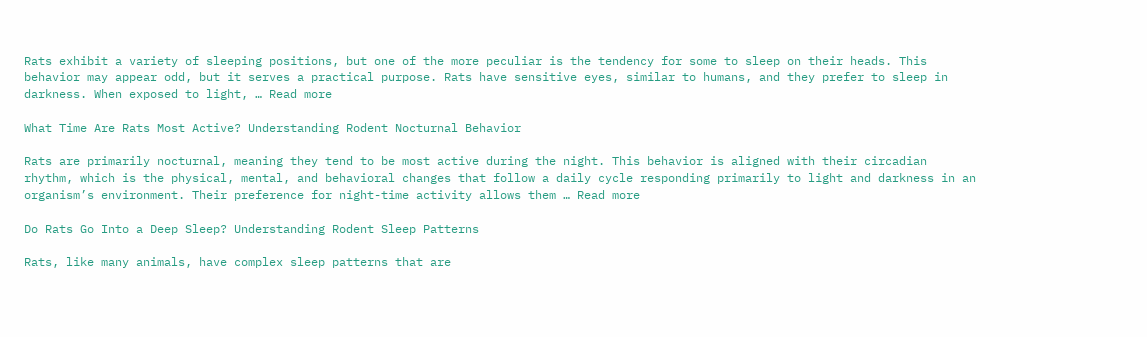Rats exhibit a variety of sleeping positions, but one of the more peculiar is the tendency for some to sleep on their heads. This behavior may appear odd, but it serves a practical purpose. Rats have sensitive eyes, similar to humans, and they prefer to sleep in darkness. When exposed to light, … Read more

What Time Are Rats Most Active? Understanding Rodent Nocturnal Behavior

Rats are primarily nocturnal, meaning they tend to be most active during the night. This behavior is aligned with their circadian rhythm, which is the physical, mental, and behavioral changes that follow a daily cycle responding primarily to light and darkness in an organism’s environment. Their preference for night-time activity allows them … Read more

Do Rats Go Into a Deep Sleep? Understanding Rodent Sleep Patterns

Rats, like many animals, have complex sleep patterns that are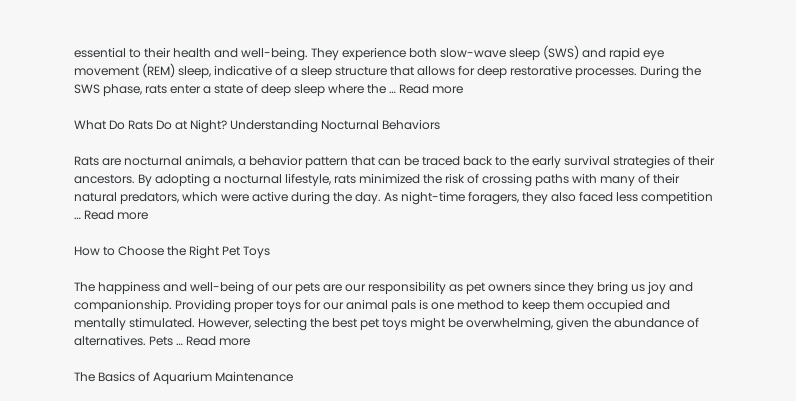essential to their health and well-being. They experience both slow-wave sleep (SWS) and rapid eye movement (REM) sleep, indicative of a sleep structure that allows for deep restorative processes. During the SWS phase, rats enter a state of deep sleep where the … Read more

What Do Rats Do at Night? Understanding Nocturnal Behaviors

Rats are nocturnal animals, a behavior pattern that can be traced back to the early survival strategies of their ancestors. By adopting a nocturnal lifestyle, rats minimized the risk of crossing paths with many of their natural predators, which were active during the day. As night-time foragers, they also faced less competition … Read more

How to Choose the Right Pet Toys

The happiness and well-being of our pets are our responsibility as pet owners since they bring us joy and companionship. Providing proper toys for our animal pals is one method to keep them occupied and mentally stimulated. However, selecting the best pet toys might be overwhelming, given the abundance of alternatives. Pets … Read more

The Basics of Aquarium Maintenance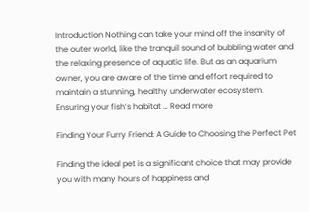Introduction Nothing can take your mind off the insanity of the outer world, like the tranquil sound of bubbling water and the relaxing presence of aquatic life. But as an aquarium owner, you are aware of the time and effort required to maintain a stunning, healthy underwater ecosystem. Ensuring your fish’s habitat … Read more

Finding Your Furry Friend: A Guide to Choosing the Perfect Pet

Finding the ideal pet is a significant choice that may provide you with many hours of happiness and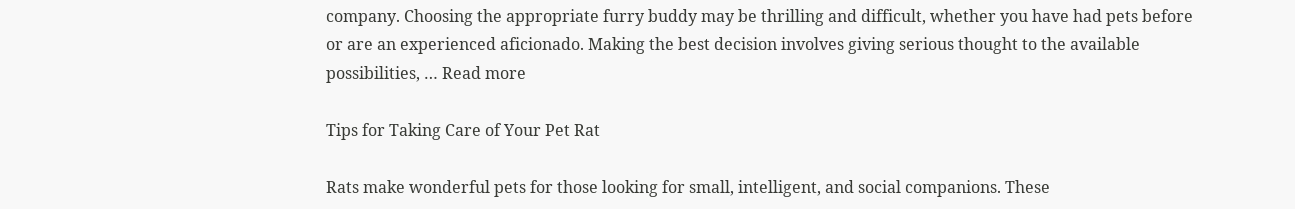company. Choosing the appropriate furry buddy may be thrilling and difficult, whether you have had pets before or are an experienced aficionado. Making the best decision involves giving serious thought to the available possibilities, … Read more

Tips for Taking Care of Your Pet Rat

Rats make wonderful pets for those looking for small, intelligent, and social companions. These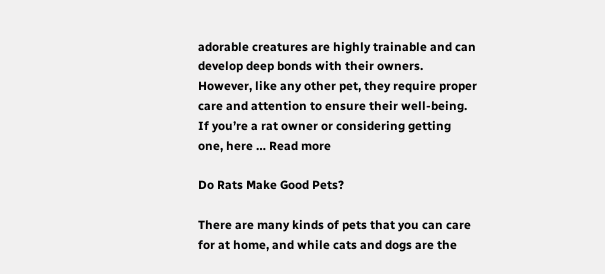adorable creatures are highly trainable and can develop deep bonds with their owners. However, like any other pet, they require proper care and attention to ensure their well-being. If you’re a rat owner or considering getting one, here … Read more

Do Rats Make Good Pets?

There are many kinds of pets that you can care for at home, and while cats and dogs are the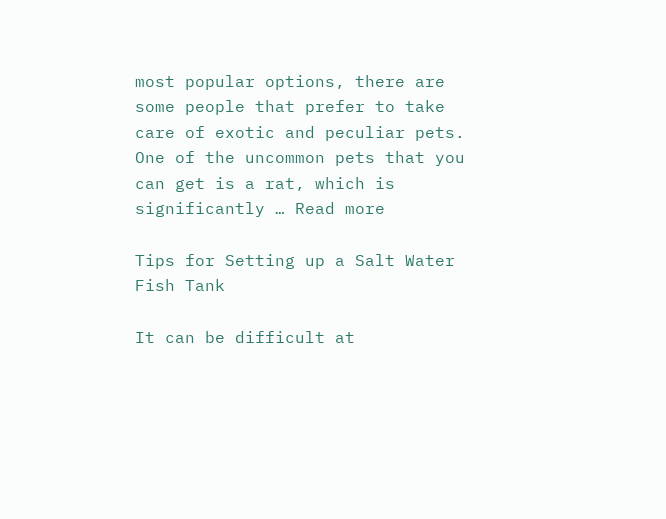most popular options, there are some people that prefer to take care of exotic and peculiar pets. One of the uncommon pets that you can get is a rat, which is significantly … Read more

Tips for Setting up a Salt Water Fish Tank

It can be difficult at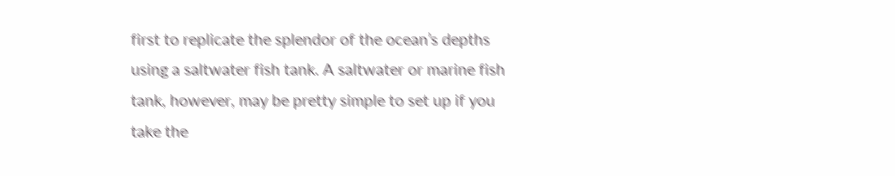first to replicate the splendor of the ocean’s depths using a saltwater fish tank. A saltwater or marine fish tank, however, may be pretty simple to set up if you take the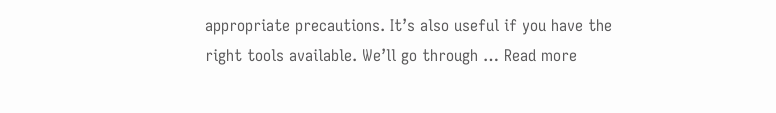appropriate precautions. It’s also useful if you have the right tools available. We’ll go through … Read more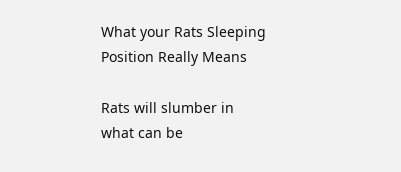What your Rats Sleeping Position Really Means

Rats will slumber in what can be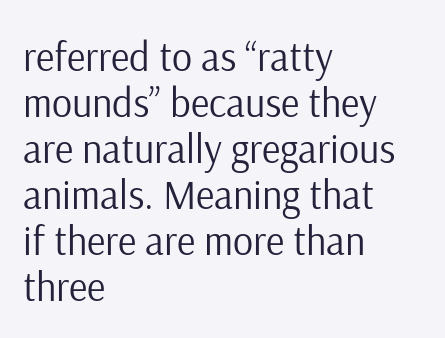referred to as “ratty mounds” because they are naturally gregarious animals. Meaning that if there are more than three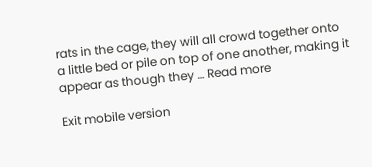rats in the cage, they will all crowd together onto a little bed or pile on top of one another, making it appear as though they … Read more

Exit mobile version